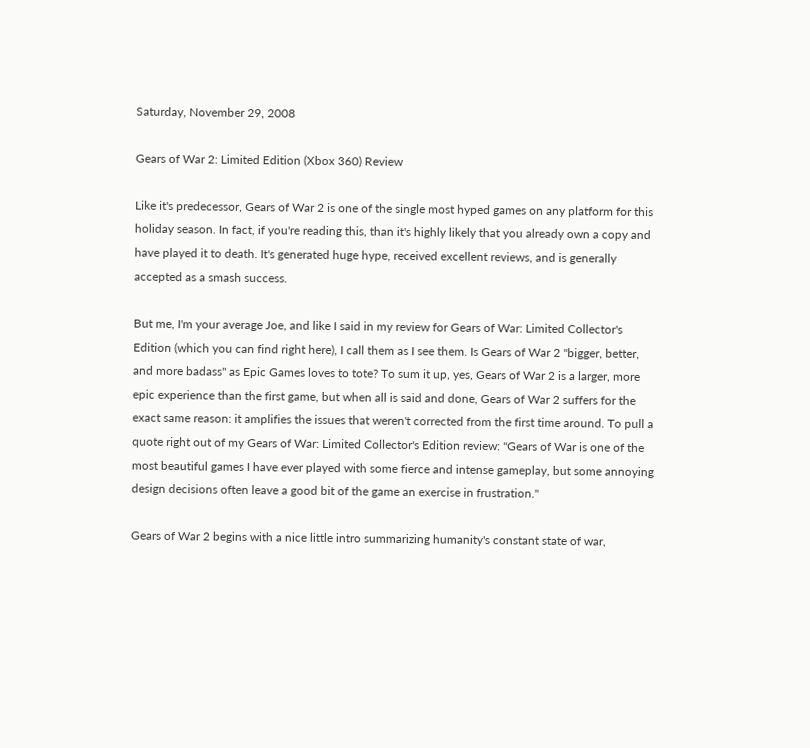Saturday, November 29, 2008

Gears of War 2: Limited Edition (Xbox 360) Review

Like it's predecessor, Gears of War 2 is one of the single most hyped games on any platform for this holiday season. In fact, if you're reading this, than it's highly likely that you already own a copy and have played it to death. It's generated huge hype, received excellent reviews, and is generally accepted as a smash success.

But me, I'm your average Joe, and like I said in my review for Gears of War: Limited Collector's Edition (which you can find right here), I call them as I see them. Is Gears of War 2 "bigger, better, and more badass" as Epic Games loves to tote? To sum it up, yes, Gears of War 2 is a larger, more epic experience than the first game, but when all is said and done, Gears of War 2 suffers for the exact same reason: it amplifies the issues that weren't corrected from the first time around. To pull a quote right out of my Gears of War: Limited Collector's Edition review: "Gears of War is one of the most beautiful games I have ever played with some fierce and intense gameplay, but some annoying design decisions often leave a good bit of the game an exercise in frustration."

Gears of War 2 begins with a nice little intro summarizing humanity's constant state of war,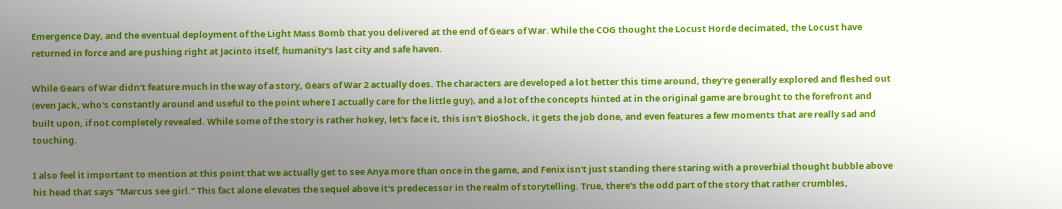Emergence Day, and the eventual deployment of the Light Mass Bomb that you delivered at the end of Gears of War. While the COG thought the Locust Horde decimated, the Locust have returned in force and are pushing right at Jacinto itself, humanity's last city and safe haven.

While Gears of War didn't feature much in the way of a story, Gears of War 2 actually does. The characters are developed a lot better this time around, they're generally explored and fleshed out (even Jack, who's constantly around and useful to the point where I actually care for the little guy), and a lot of the concepts hinted at in the original game are brought to the forefront and built upon, if not completely revealed. While some of the story is rather hokey, let's face it, this isn't BioShock, it gets the job done, and even features a few moments that are really sad and touching.

I also feel it important to mention at this point that we actually get to see Anya more than once in the game, and Fenix isn't just standing there staring with a proverbial thought bubble above his head that says "Marcus see girl." This fact alone elevates the sequel above it's predecessor in the realm of storytelling. True, there's the odd part of the story that rather crumbles,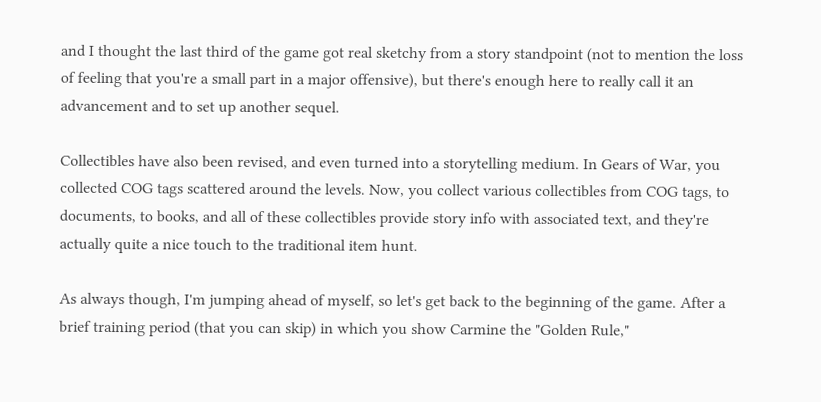and I thought the last third of the game got real sketchy from a story standpoint (not to mention the loss of feeling that you're a small part in a major offensive), but there's enough here to really call it an advancement and to set up another sequel.

Collectibles have also been revised, and even turned into a storytelling medium. In Gears of War, you collected COG tags scattered around the levels. Now, you collect various collectibles from COG tags, to documents, to books, and all of these collectibles provide story info with associated text, and they're actually quite a nice touch to the traditional item hunt.

As always though, I'm jumping ahead of myself, so let's get back to the beginning of the game. After a brief training period (that you can skip) in which you show Carmine the "Golden Rule,"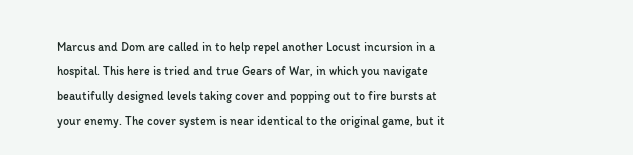Marcus and Dom are called in to help repel another Locust incursion in a hospital. This here is tried and true Gears of War, in which you navigate beautifully designed levels taking cover and popping out to fire bursts at your enemy. The cover system is near identical to the original game, but it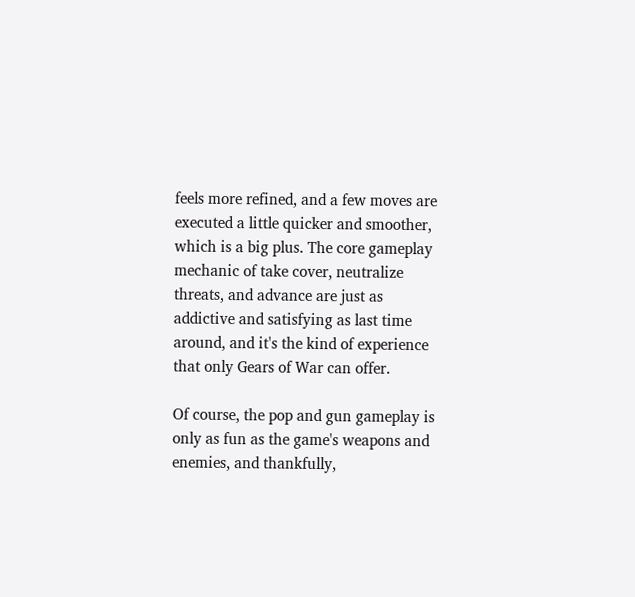feels more refined, and a few moves are executed a little quicker and smoother, which is a big plus. The core gameplay mechanic of take cover, neutralize threats, and advance are just as addictive and satisfying as last time around, and it's the kind of experience that only Gears of War can offer.

Of course, the pop and gun gameplay is only as fun as the game's weapons and enemies, and thankfully,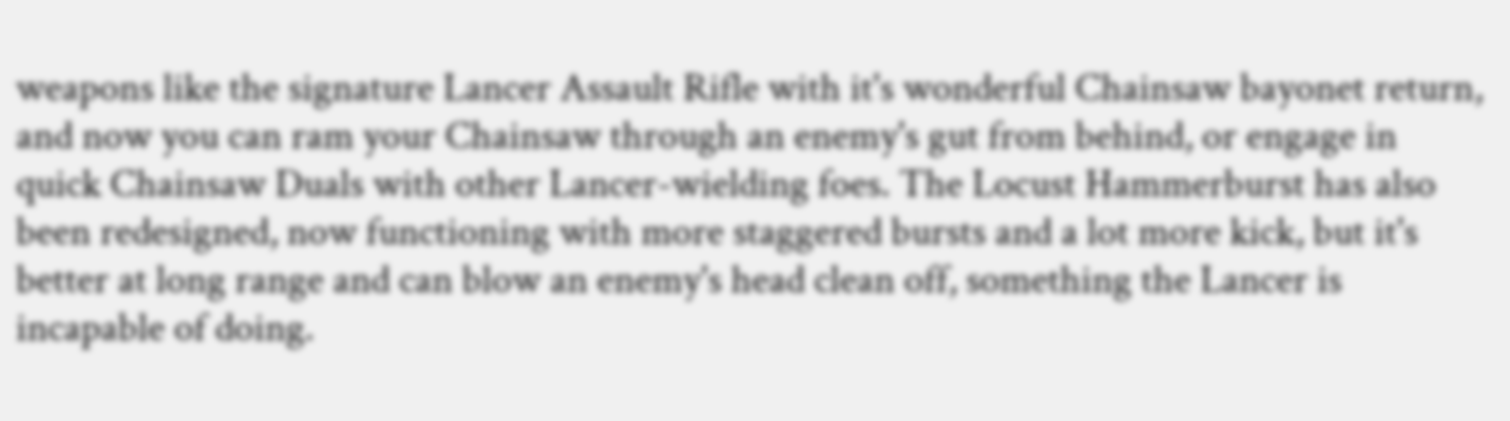weapons like the signature Lancer Assault Rifle with it's wonderful Chainsaw bayonet return, and now you can ram your Chainsaw through an enemy's gut from behind, or engage in quick Chainsaw Duals with other Lancer-wielding foes. The Locust Hammerburst has also been redesigned, now functioning with more staggered bursts and a lot more kick, but it's better at long range and can blow an enemy's head clean off, something the Lancer is incapable of doing.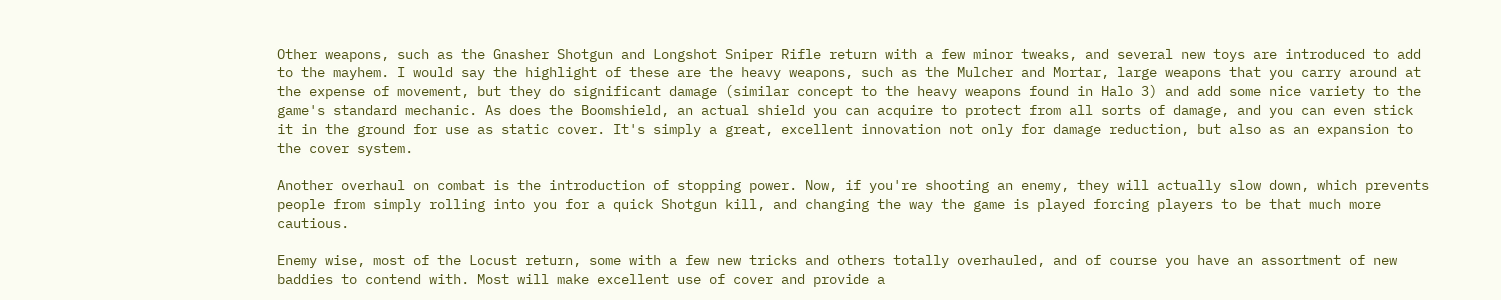Other weapons, such as the Gnasher Shotgun and Longshot Sniper Rifle return with a few minor tweaks, and several new toys are introduced to add to the mayhem. I would say the highlight of these are the heavy weapons, such as the Mulcher and Mortar, large weapons that you carry around at the expense of movement, but they do significant damage (similar concept to the heavy weapons found in Halo 3) and add some nice variety to the game's standard mechanic. As does the Boomshield, an actual shield you can acquire to protect from all sorts of damage, and you can even stick it in the ground for use as static cover. It's simply a great, excellent innovation not only for damage reduction, but also as an expansion to the cover system.

Another overhaul on combat is the introduction of stopping power. Now, if you're shooting an enemy, they will actually slow down, which prevents people from simply rolling into you for a quick Shotgun kill, and changing the way the game is played forcing players to be that much more cautious.

Enemy wise, most of the Locust return, some with a few new tricks and others totally overhauled, and of course you have an assortment of new baddies to contend with. Most will make excellent use of cover and provide a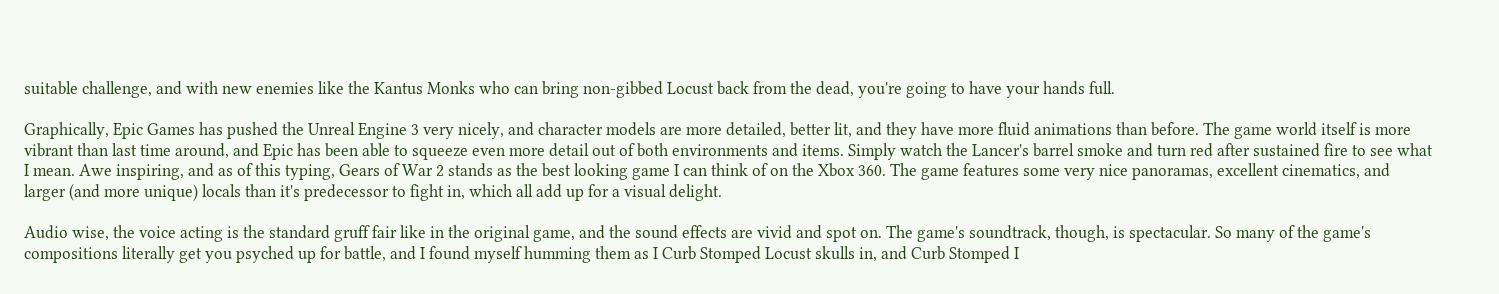suitable challenge, and with new enemies like the Kantus Monks who can bring non-gibbed Locust back from the dead, you're going to have your hands full.

Graphically, Epic Games has pushed the Unreal Engine 3 very nicely, and character models are more detailed, better lit, and they have more fluid animations than before. The game world itself is more vibrant than last time around, and Epic has been able to squeeze even more detail out of both environments and items. Simply watch the Lancer's barrel smoke and turn red after sustained fire to see what I mean. Awe inspiring, and as of this typing, Gears of War 2 stands as the best looking game I can think of on the Xbox 360. The game features some very nice panoramas, excellent cinematics, and larger (and more unique) locals than it's predecessor to fight in, which all add up for a visual delight.

Audio wise, the voice acting is the standard gruff fair like in the original game, and the sound effects are vivid and spot on. The game's soundtrack, though, is spectacular. So many of the game's compositions literally get you psyched up for battle, and I found myself humming them as I Curb Stomped Locust skulls in, and Curb Stomped I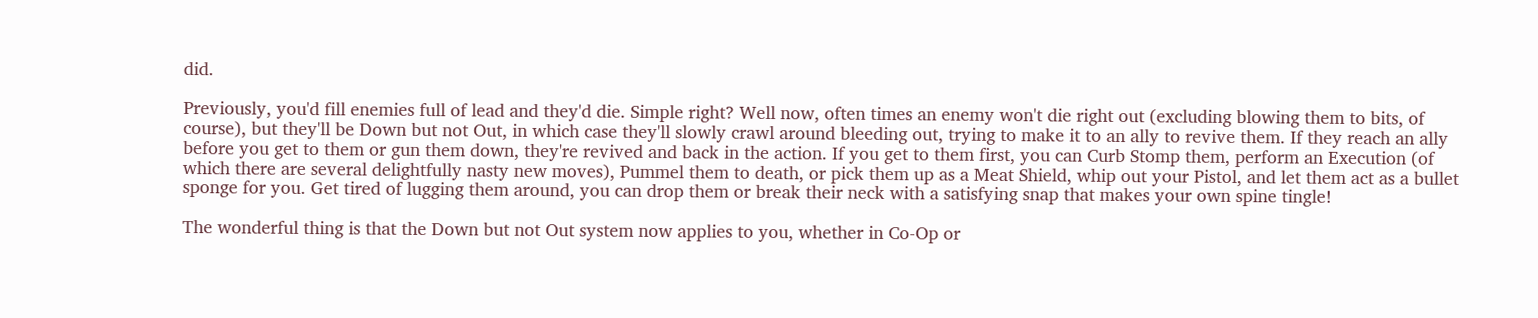did.

Previously, you'd fill enemies full of lead and they'd die. Simple right? Well now, often times an enemy won't die right out (excluding blowing them to bits, of course), but they'll be Down but not Out, in which case they'll slowly crawl around bleeding out, trying to make it to an ally to revive them. If they reach an ally before you get to them or gun them down, they're revived and back in the action. If you get to them first, you can Curb Stomp them, perform an Execution (of which there are several delightfully nasty new moves), Pummel them to death, or pick them up as a Meat Shield, whip out your Pistol, and let them act as a bullet sponge for you. Get tired of lugging them around, you can drop them or break their neck with a satisfying snap that makes your own spine tingle!

The wonderful thing is that the Down but not Out system now applies to you, whether in Co-Op or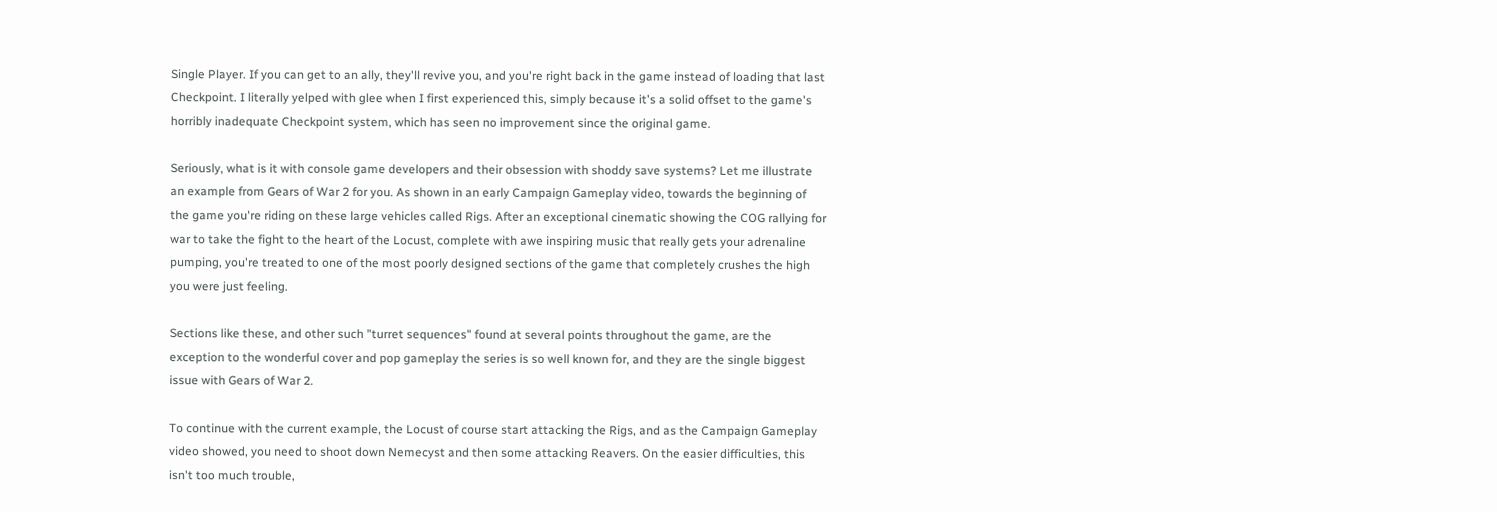Single Player. If you can get to an ally, they'll revive you, and you're right back in the game instead of loading that last Checkpoint. I literally yelped with glee when I first experienced this, simply because it's a solid offset to the game's horribly inadequate Checkpoint system, which has seen no improvement since the original game.

Seriously, what is it with console game developers and their obsession with shoddy save systems? Let me illustrate an example from Gears of War 2 for you. As shown in an early Campaign Gameplay video, towards the beginning of the game you're riding on these large vehicles called Rigs. After an exceptional cinematic showing the COG rallying for war to take the fight to the heart of the Locust, complete with awe inspiring music that really gets your adrenaline pumping, you're treated to one of the most poorly designed sections of the game that completely crushes the high you were just feeling.

Sections like these, and other such "turret sequences" found at several points throughout the game, are the exception to the wonderful cover and pop gameplay the series is so well known for, and they are the single biggest issue with Gears of War 2.

To continue with the current example, the Locust of course start attacking the Rigs, and as the Campaign Gameplay video showed, you need to shoot down Nemecyst and then some attacking Reavers. On the easier difficulties, this isn't too much trouble,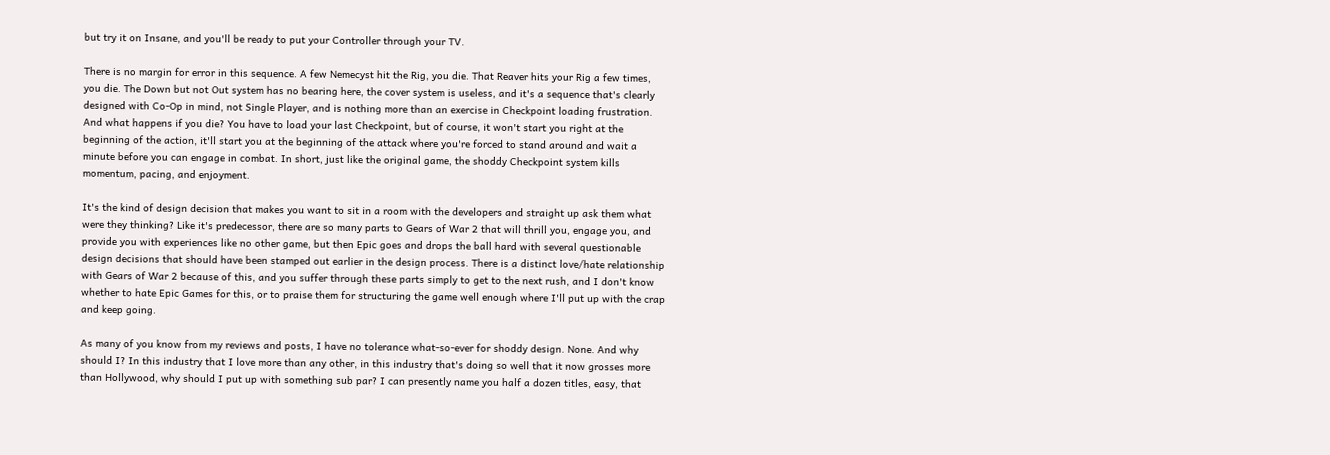but try it on Insane, and you'll be ready to put your Controller through your TV.

There is no margin for error in this sequence. A few Nemecyst hit the Rig, you die. That Reaver hits your Rig a few times, you die. The Down but not Out system has no bearing here, the cover system is useless, and it's a sequence that's clearly designed with Co-Op in mind, not Single Player, and is nothing more than an exercise in Checkpoint loading frustration. And what happens if you die? You have to load your last Checkpoint, but of course, it won't start you right at the beginning of the action, it'll start you at the beginning of the attack where you're forced to stand around and wait a minute before you can engage in combat. In short, just like the original game, the shoddy Checkpoint system kills momentum, pacing, and enjoyment.

It's the kind of design decision that makes you want to sit in a room with the developers and straight up ask them what were they thinking? Like it's predecessor, there are so many parts to Gears of War 2 that will thrill you, engage you, and provide you with experiences like no other game, but then Epic goes and drops the ball hard with several questionable design decisions that should have been stamped out earlier in the design process. There is a distinct love/hate relationship with Gears of War 2 because of this, and you suffer through these parts simply to get to the next rush, and I don't know whether to hate Epic Games for this, or to praise them for structuring the game well enough where I'll put up with the crap and keep going.

As many of you know from my reviews and posts, I have no tolerance what-so-ever for shoddy design. None. And why should I? In this industry that I love more than any other, in this industry that's doing so well that it now grosses more than Hollywood, why should I put up with something sub par? I can presently name you half a dozen titles, easy, that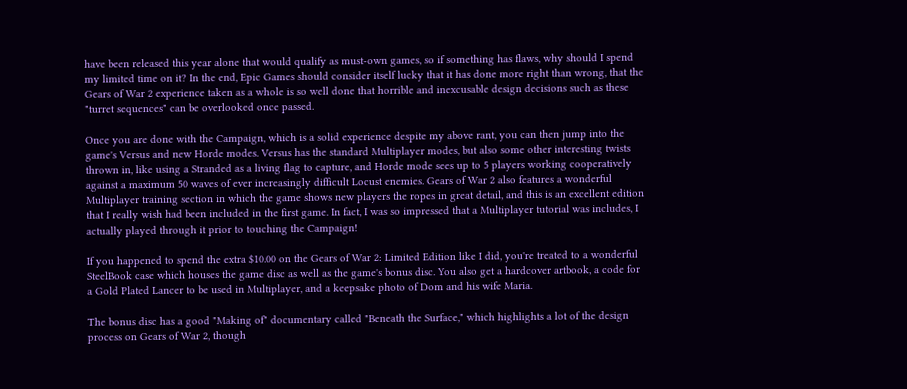have been released this year alone that would qualify as must-own games, so if something has flaws, why should I spend my limited time on it? In the end, Epic Games should consider itself lucky that it has done more right than wrong, that the Gears of War 2 experience taken as a whole is so well done that horrible and inexcusable design decisions such as these "turret sequences" can be overlooked once passed.

Once you are done with the Campaign, which is a solid experience despite my above rant, you can then jump into the game's Versus and new Horde modes. Versus has the standard Multiplayer modes, but also some other interesting twists thrown in, like using a Stranded as a living flag to capture, and Horde mode sees up to 5 players working cooperatively against a maximum 50 waves of ever increasingly difficult Locust enemies. Gears of War 2 also features a wonderful Multiplayer training section in which the game shows new players the ropes in great detail, and this is an excellent edition that I really wish had been included in the first game. In fact, I was so impressed that a Multiplayer tutorial was includes, I actually played through it prior to touching the Campaign!

If you happened to spend the extra $10.00 on the Gears of War 2: Limited Edition like I did, you're treated to a wonderful SteelBook case which houses the game disc as well as the game's bonus disc. You also get a hardcover artbook, a code for a Gold Plated Lancer to be used in Multiplayer, and a keepsake photo of Dom and his wife Maria.

The bonus disc has a good "Making of" documentary called "Beneath the Surface," which highlights a lot of the design process on Gears of War 2, though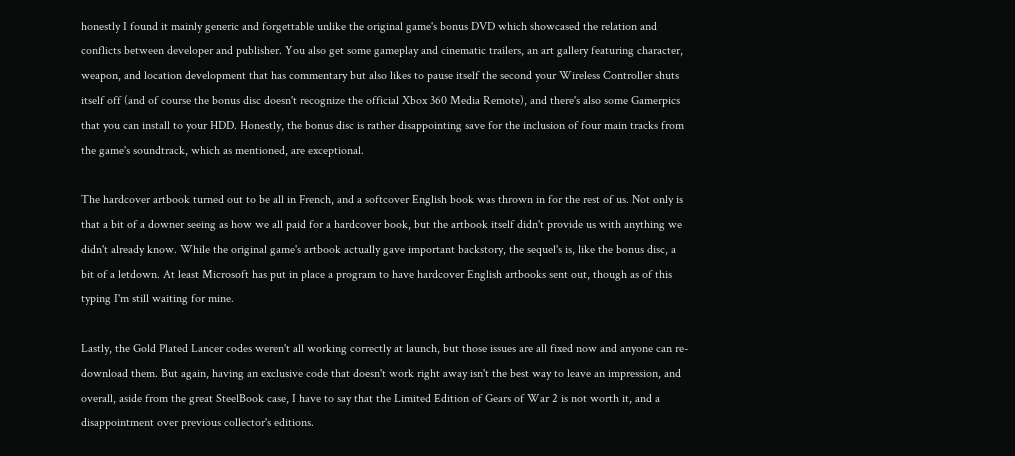honestly I found it mainly generic and forgettable unlike the original game's bonus DVD which showcased the relation and conflicts between developer and publisher. You also get some gameplay and cinematic trailers, an art gallery featuring character, weapon, and location development that has commentary but also likes to pause itself the second your Wireless Controller shuts itself off (and of course the bonus disc doesn't recognize the official Xbox 360 Media Remote), and there's also some Gamerpics that you can install to your HDD. Honestly, the bonus disc is rather disappointing save for the inclusion of four main tracks from the game's soundtrack, which as mentioned, are exceptional.

The hardcover artbook turned out to be all in French, and a softcover English book was thrown in for the rest of us. Not only is that a bit of a downer seeing as how we all paid for a hardcover book, but the artbook itself didn't provide us with anything we didn't already know. While the original game's artbook actually gave important backstory, the sequel's is, like the bonus disc, a bit of a letdown. At least Microsoft has put in place a program to have hardcover English artbooks sent out, though as of this typing I'm still waiting for mine.

Lastly, the Gold Plated Lancer codes weren't all working correctly at launch, but those issues are all fixed now and anyone can re-download them. But again, having an exclusive code that doesn't work right away isn't the best way to leave an impression, and overall, aside from the great SteelBook case, I have to say that the Limited Edition of Gears of War 2 is not worth it, and a disappointment over previous collector's editions.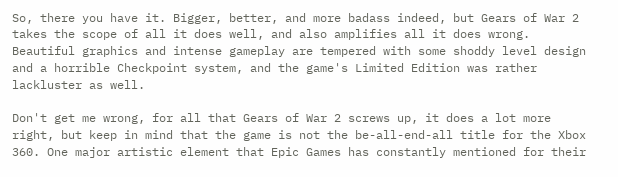So, there you have it. Bigger, better, and more badass indeed, but Gears of War 2 takes the scope of all it does well, and also amplifies all it does wrong. Beautiful graphics and intense gameplay are tempered with some shoddy level design and a horrible Checkpoint system, and the game's Limited Edition was rather lackluster as well.

Don't get me wrong, for all that Gears of War 2 screws up, it does a lot more right, but keep in mind that the game is not the be-all-end-all title for the Xbox 360. One major artistic element that Epic Games has constantly mentioned for their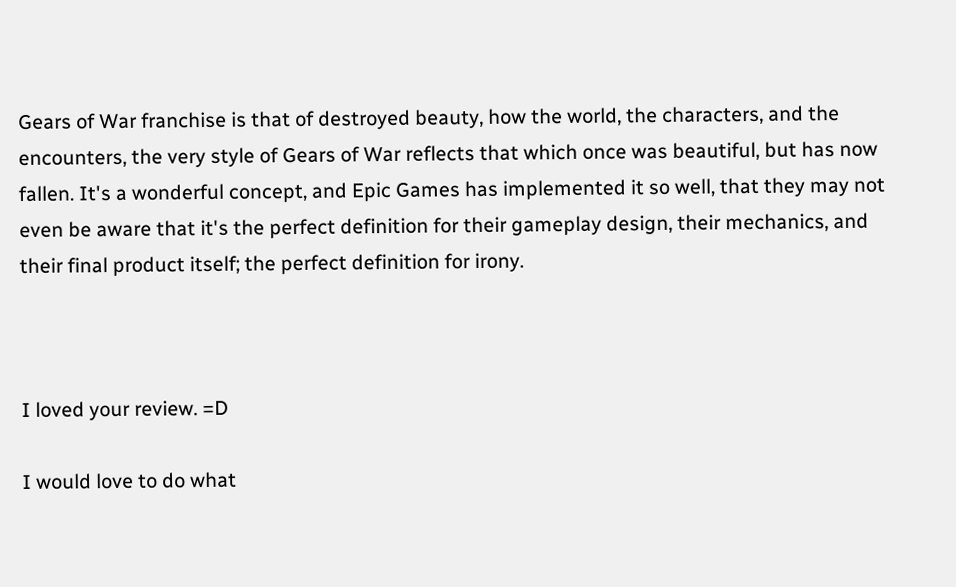Gears of War franchise is that of destroyed beauty, how the world, the characters, and the encounters, the very style of Gears of War reflects that which once was beautiful, but has now fallen. It's a wonderful concept, and Epic Games has implemented it so well, that they may not even be aware that it's the perfect definition for their gameplay design, their mechanics, and their final product itself; the perfect definition for irony.



I loved your review. =D

I would love to do what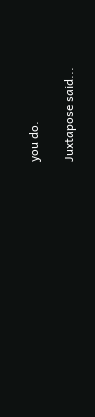you do.

Juxtapose said...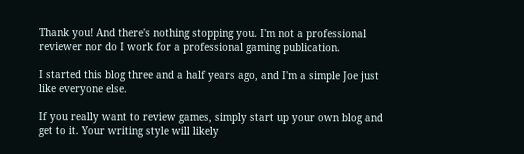Thank you! And there's nothing stopping you. I'm not a professional reviewer nor do I work for a professional gaming publication.

I started this blog three and a half years ago, and I'm a simple Joe just like everyone else.

If you really want to review games, simply start up your own blog and get to it. Your writing style will likely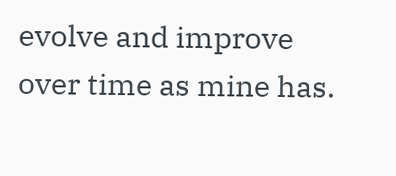evolve and improve over time as mine has.